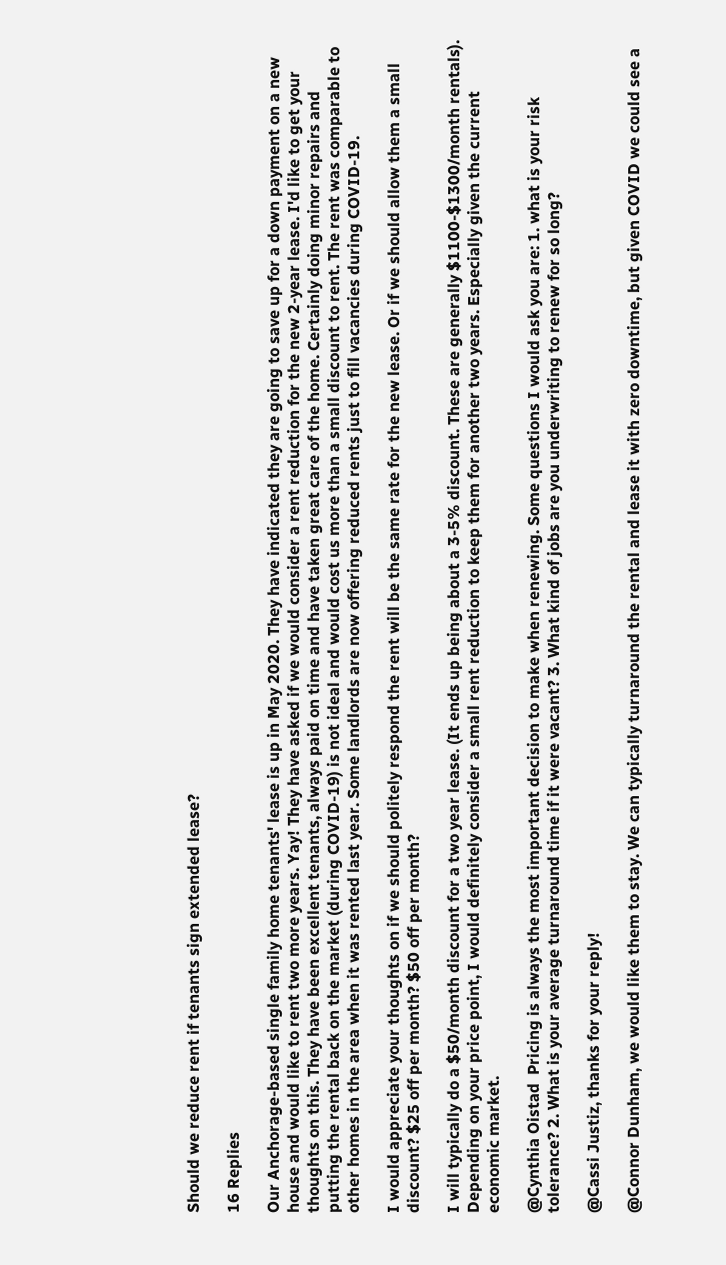Should we reduce rent if tenants sign extended lease?

16 Replies

Our Anchorage-based single family home tenants' lease is up in May 2020. They have indicated they are going to save up for a down payment on a new house and would like to rent two more years. Yay! They have asked if we would consider a rent reduction for the new 2-year lease. I'd like to get your thoughts on this. They have been excellent tenants, always paid on time and have taken great care of the home. Certainly doing minor repairs and putting the rental back on the market (during COVID-19) is not ideal and would cost us more than a small discount to rent. The rent was comparable to other homes in the area when it was rented last year. Some landlords are now offering reduced rents just to fill vacancies during COVID-19.

I would appreciate your thoughts on if we should politely respond the rent will be the same rate for the new lease. Or if we should allow them a small discount? $25 off per month? $50 off per month?

I will typically do a $50/month discount for a two year lease. (It ends up being about a 3-5% discount. These are generally $1100-$1300/month rentals).
Depending on your price point, I would definitely consider a small rent reduction to keep them for another two years. Especially given the current economic market.

@Cynthia Oistad  Pricing is always the most important decision to make when renewing. Some questions I would ask you are: 1. what is your risk tolerance? 2. What is your average turnaround time if it were vacant? 3. What kind of jobs are you underwriting to renew for so long?

@Cassi Justiz, thanks for your reply!

@Connor Dunham, we would like them to stay. We can typically turnaround the rental and lease it with zero downtime, but given COVID we could see a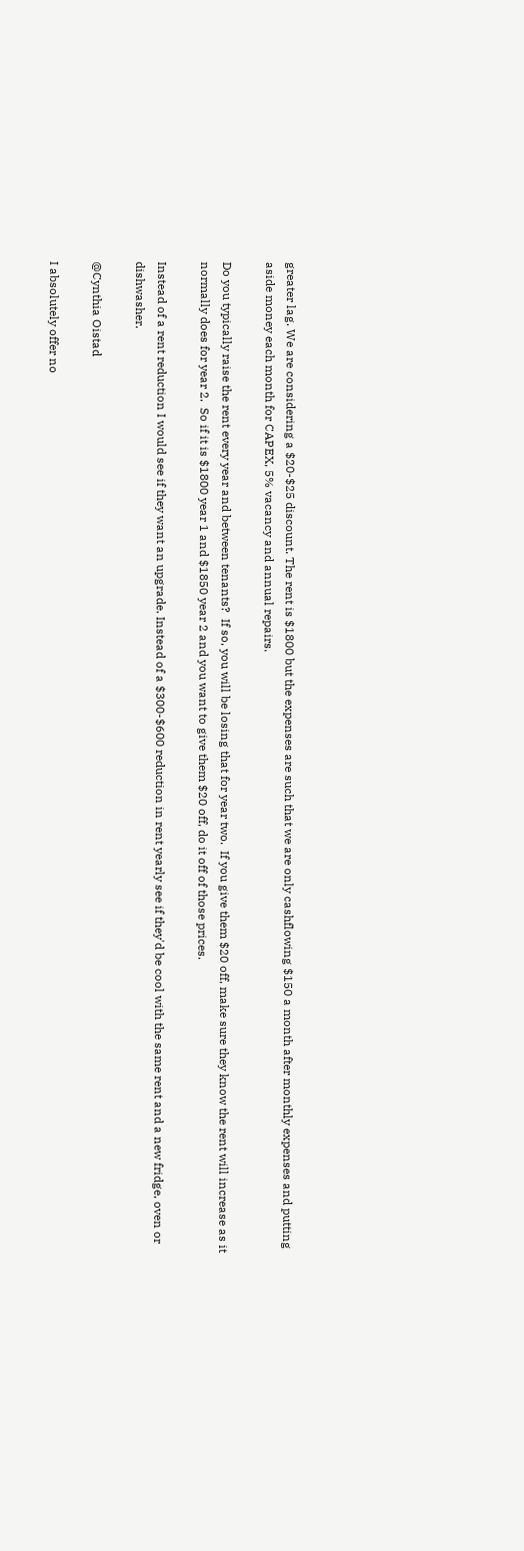greater lag. We are considering a $20-$25 discount. The rent is $1800 but the expenses are such that we are only cashflowing $150 a month after monthly expenses and putting aside money each month for CAPEX, 5% vacancy and annual repairs.

Do you typically raise the rent every year and between tenants?  If so, you will be losing that for year two.  If you give them $20 off, make sure they know the rent will increase as it normally does for year 2.  So if it is $1800 year 1 and $1850 year 2 and you want to give them $20 off, do it off of those prices.

Instead of a rent reduction I would see if they want an upgrade. Instead of a $300-$600 reduction in rent yearly see if they'd be cool with the same rent and a new fridge, oven or dishwasher.

@Cynthia Oistad

I absolutely offer no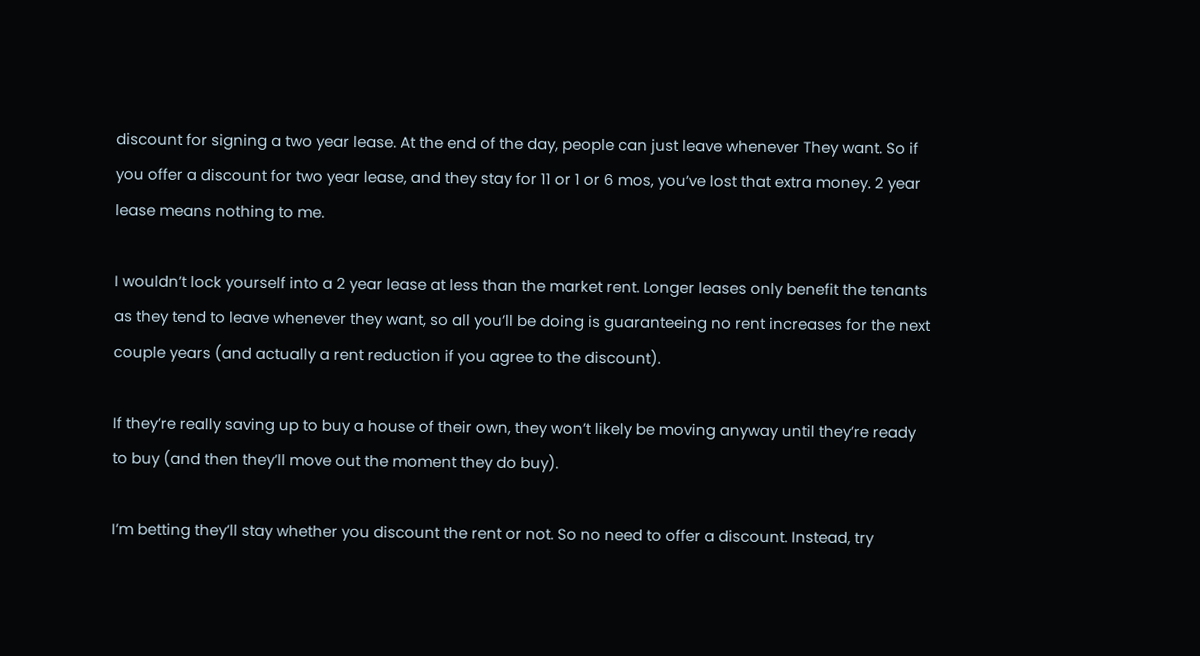discount for signing a two year lease. At the end of the day, people can just leave whenever They want. So if you offer a discount for two year lease, and they stay for 11 or 1 or 6 mos, you’ve lost that extra money. 2 year lease means nothing to me.

I wouldn’t lock yourself into a 2 year lease at less than the market rent. Longer leases only benefit the tenants as they tend to leave whenever they want, so all you’ll be doing is guaranteeing no rent increases for the next couple years (and actually a rent reduction if you agree to the discount).

If they’re really saving up to buy a house of their own, they won’t likely be moving anyway until they’re ready to buy (and then they’ll move out the moment they do buy).

I’m betting they’ll stay whether you discount the rent or not. So no need to offer a discount. Instead, try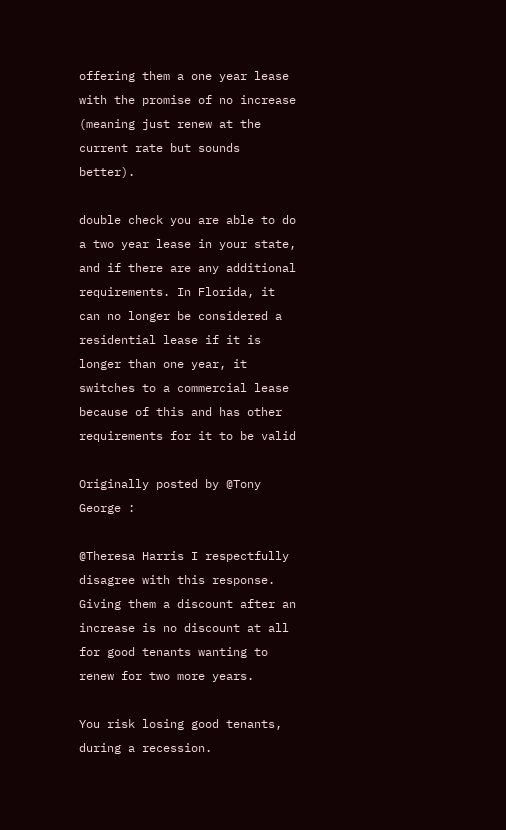offering them a one year lease with the promise of no increase (meaning just renew at the current rate but sounds better).

double check you are able to do a two year lease in your state, and if there are any additional requirements. In Florida, it can no longer be considered a residential lease if it is longer than one year, it switches to a commercial lease because of this and has other requirements for it to be valid

Originally posted by @Tony George :

@Theresa Harris I respectfully disagree with this response. Giving them a discount after an increase is no discount at all for good tenants wanting to renew for two more years.

You risk losing good tenants, during a recession.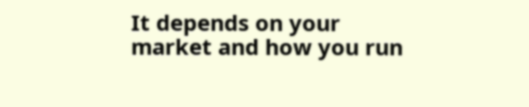It depends on your market and how you run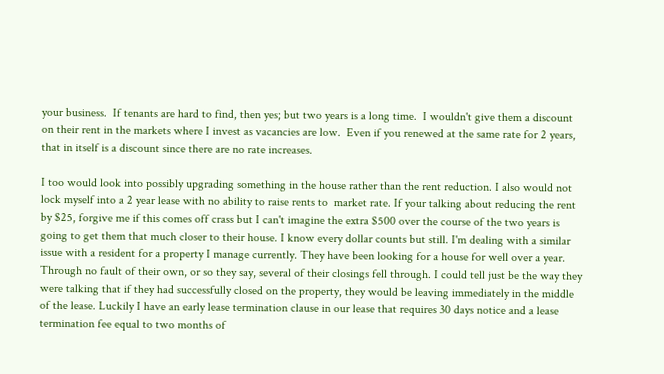your business.  If tenants are hard to find, then yes; but two years is a long time.  I wouldn't give them a discount on their rent in the markets where I invest as vacancies are low.  Even if you renewed at the same rate for 2 years, that in itself is a discount since there are no rate increases.

I too would look into possibly upgrading something in the house rather than the rent reduction. I also would not lock myself into a 2 year lease with no ability to raise rents to  market rate. If your talking about reducing the rent by $25, forgive me if this comes off crass but I can't imagine the extra $500 over the course of the two years is going to get them that much closer to their house. I know every dollar counts but still. I'm dealing with a similar issue with a resident for a property I manage currently. They have been looking for a house for well over a year. Through no fault of their own, or so they say, several of their closings fell through. I could tell just be the way they were talking that if they had successfully closed on the property, they would be leaving immediately in the middle of the lease. Luckily I have an early lease termination clause in our lease that requires 30 days notice and a lease termination fee equal to two months of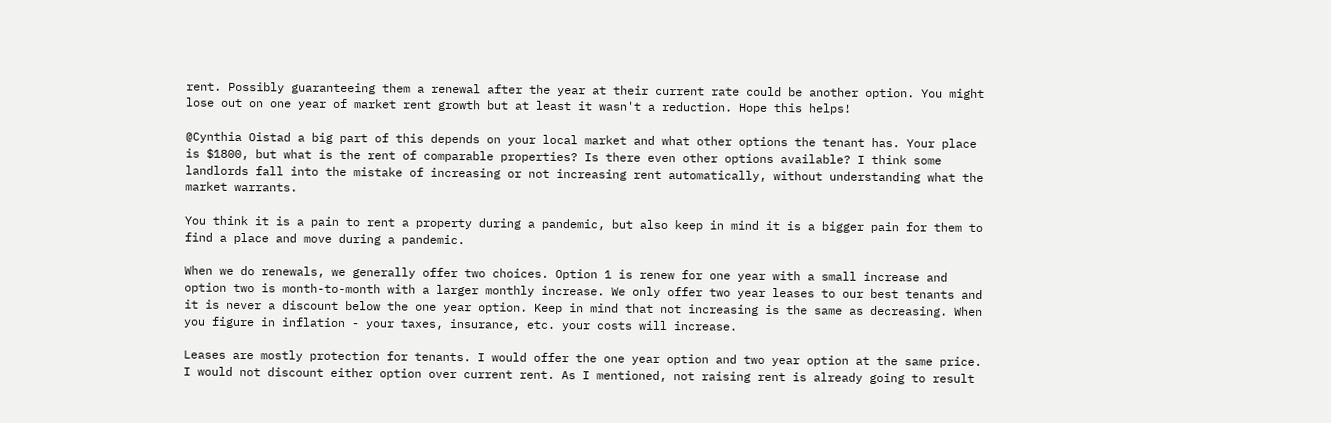rent. Possibly guaranteeing them a renewal after the year at their current rate could be another option. You might lose out on one year of market rent growth but at least it wasn't a reduction. Hope this helps!

@Cynthia Oistad a big part of this depends on your local market and what other options the tenant has. Your place is $1800, but what is the rent of comparable properties? Is there even other options available? I think some landlords fall into the mistake of increasing or not increasing rent automatically, without understanding what the market warrants.

You think it is a pain to rent a property during a pandemic, but also keep in mind it is a bigger pain for them to find a place and move during a pandemic.

When we do renewals, we generally offer two choices. Option 1 is renew for one year with a small increase and option two is month-to-month with a larger monthly increase. We only offer two year leases to our best tenants and it is never a discount below the one year option. Keep in mind that not increasing is the same as decreasing. When you figure in inflation - your taxes, insurance, etc. your costs will increase.

Leases are mostly protection for tenants. I would offer the one year option and two year option at the same price. I would not discount either option over current rent. As I mentioned, not raising rent is already going to result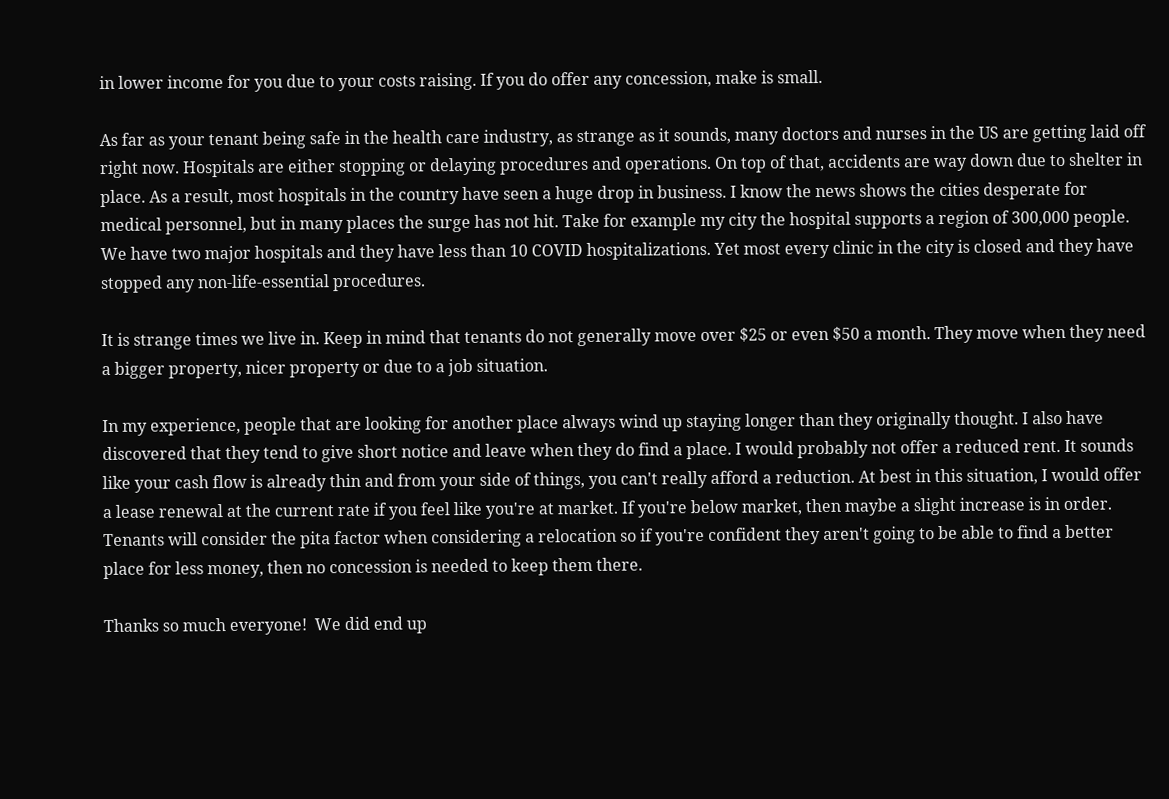in lower income for you due to your costs raising. If you do offer any concession, make is small.

As far as your tenant being safe in the health care industry, as strange as it sounds, many doctors and nurses in the US are getting laid off right now. Hospitals are either stopping or delaying procedures and operations. On top of that, accidents are way down due to shelter in place. As a result, most hospitals in the country have seen a huge drop in business. I know the news shows the cities desperate for medical personnel, but in many places the surge has not hit. Take for example my city the hospital supports a region of 300,000 people. We have two major hospitals and they have less than 10 COVID hospitalizations. Yet most every clinic in the city is closed and they have stopped any non-life-essential procedures.

It is strange times we live in. Keep in mind that tenants do not generally move over $25 or even $50 a month. They move when they need a bigger property, nicer property or due to a job situation.

In my experience, people that are looking for another place always wind up staying longer than they originally thought. I also have discovered that they tend to give short notice and leave when they do find a place. I would probably not offer a reduced rent. It sounds like your cash flow is already thin and from your side of things, you can't really afford a reduction. At best in this situation, I would offer a lease renewal at the current rate if you feel like you're at market. If you're below market, then maybe a slight increase is in order. Tenants will consider the pita factor when considering a relocation so if you're confident they aren't going to be able to find a better place for less money, then no concession is needed to keep them there.

Thanks so much everyone!  We did end up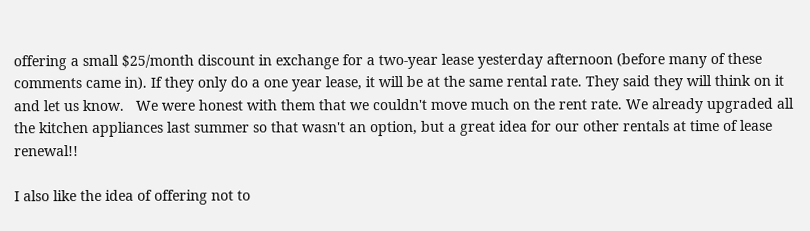offering a small $25/month discount in exchange for a two-year lease yesterday afternoon (before many of these comments came in). If they only do a one year lease, it will be at the same rental rate. They said they will think on it and let us know.   We were honest with them that we couldn't move much on the rent rate. We already upgraded all the kitchen appliances last summer so that wasn't an option, but a great idea for our other rentals at time of lease renewal!!

I also like the idea of offering not to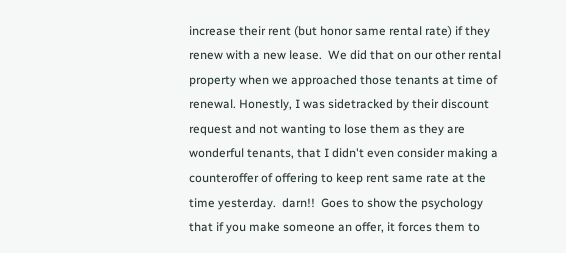increase their rent (but honor same rental rate) if they renew with a new lease.  We did that on our other rental property when we approached those tenants at time of renewal. Honestly, I was sidetracked by their discount request and not wanting to lose them as they are wonderful tenants, that I didn't even consider making a counteroffer of offering to keep rent same rate at the time yesterday.  darn!!  Goes to show the psychology that if you make someone an offer, it forces them to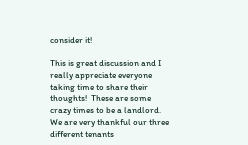consider it!

This is great discussion and I really appreciate everyone taking time to share their thoughts!  These are some crazy times to be a landlord.  We are very thankful our three different tenants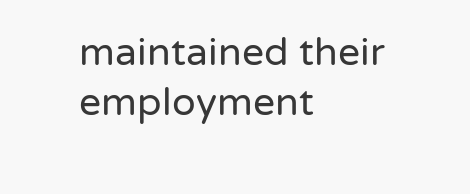maintained their employment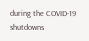during the COVID-19  shutdowns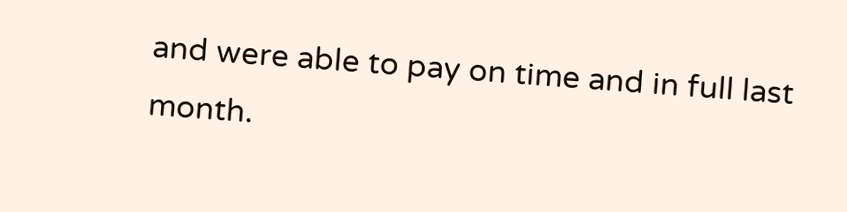and were able to pay on time and in full last month.